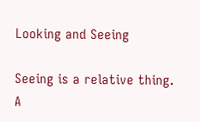Looking and Seeing

Seeing is a relative thing. A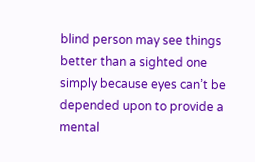blind person may see things better than a sighted one simply because eyes can’t be depended upon to provide a mental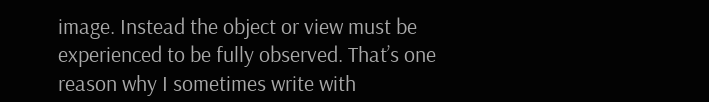image. Instead the object or view must be experienced to be fully observed. That’s one reason why I sometimes write with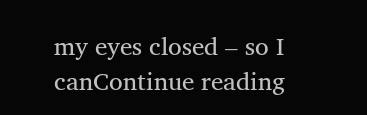my eyes closed – so I canContinue reading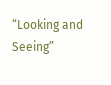“Looking and Seeing”